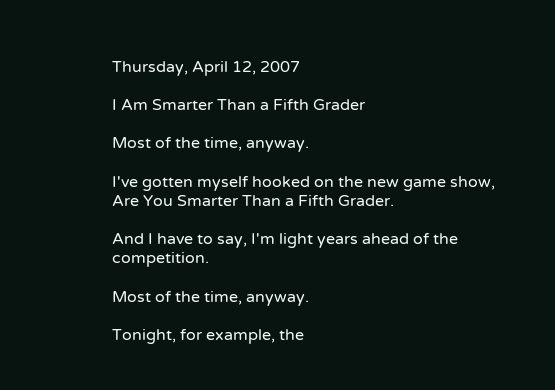Thursday, April 12, 2007

I Am Smarter Than a Fifth Grader

Most of the time, anyway.

I've gotten myself hooked on the new game show, Are You Smarter Than a Fifth Grader.

And I have to say, I'm light years ahead of the competition.

Most of the time, anyway.

Tonight, for example, the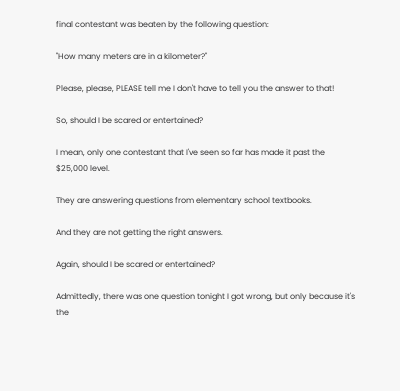final contestant was beaten by the following question:

"How many meters are in a kilometer?"

Please, please, PLEASE tell me I don't have to tell you the answer to that!

So, should I be scared or entertained?

I mean, only one contestant that I've seen so far has made it past the $25,000 level.

They are answering questions from elementary school textbooks.

And they are not getting the right answers.

Again, should I be scared or entertained?

Admittedly, there was one question tonight I got wrong, but only because it's the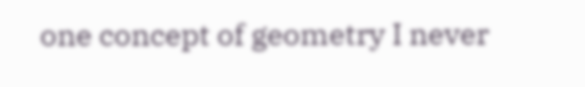one concept of geometry I never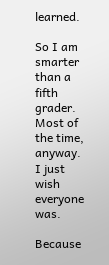learned.

So I am smarter than a fifth grader. Most of the time, anyway. I just wish everyone was.

Because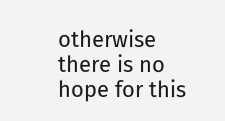otherwise there is no hope for this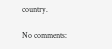country.

No comments: